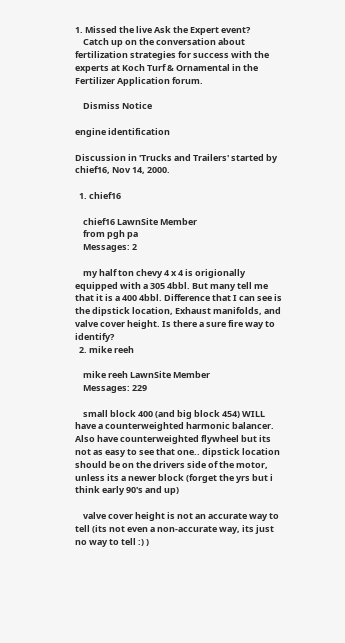1. Missed the live Ask the Expert event?
    Catch up on the conversation about fertilization strategies for success with the experts at Koch Turf & Ornamental in the Fertilizer Application forum.

    Dismiss Notice

engine identification

Discussion in 'Trucks and Trailers' started by chief16, Nov 14, 2000.

  1. chief16

    chief16 LawnSite Member
    from pgh pa
    Messages: 2

    my half ton chevy 4 x 4 is origionally equipped with a 305 4bbl. But many tell me that it is a 400 4bbl. Difference that I can see is the dipstick location, Exhaust manifolds, and valve cover height. Is there a sure fire way to identify?
  2. mike reeh

    mike reeh LawnSite Member
    Messages: 229

    small block 400 (and big block 454) WILL have a counterweighted harmonic balancer. Also have counterweighted flywheel but its not as easy to see that one.. dipstick location should be on the drivers side of the motor, unless its a newer block (forget the yrs but i think early 90's and up)

    valve cover height is not an accurate way to tell (its not even a non-accurate way, its just no way to tell :) )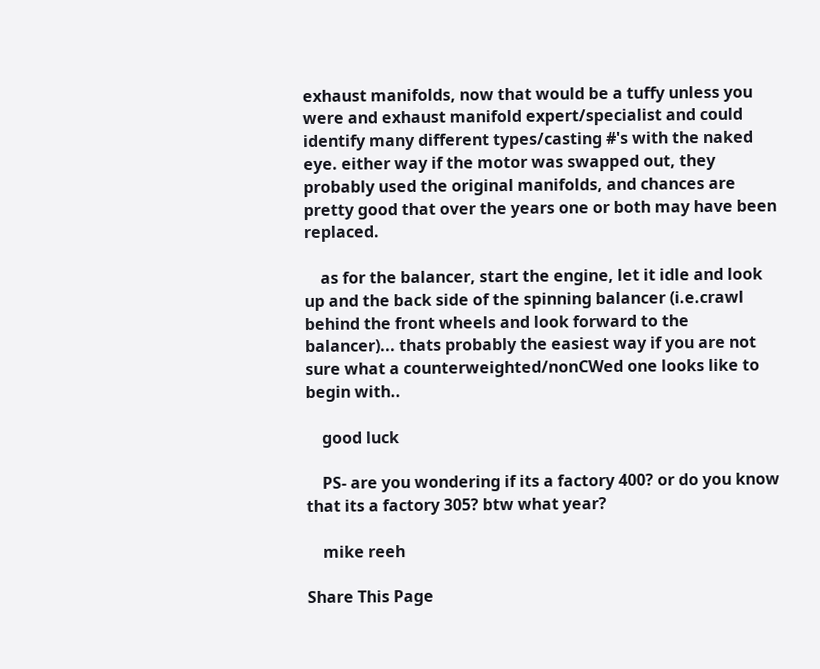exhaust manifolds, now that would be a tuffy unless you were and exhaust manifold expert/specialist and could identify many different types/casting #'s with the naked eye. either way if the motor was swapped out, they probably used the original manifolds, and chances are pretty good that over the years one or both may have been replaced.

    as for the balancer, start the engine, let it idle and look up and the back side of the spinning balancer (i.e.crawl behind the front wheels and look forward to the balancer)... thats probably the easiest way if you are not sure what a counterweighted/nonCWed one looks like to begin with..

    good luck

    PS- are you wondering if its a factory 400? or do you know that its a factory 305? btw what year?

    mike reeh

Share This Page